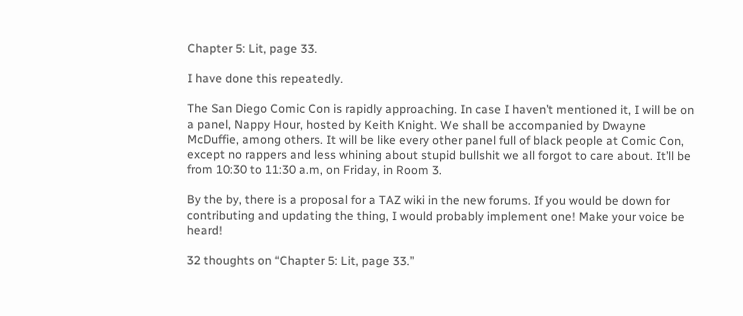Chapter 5: Lit, page 33.

I have done this repeatedly.

The San Diego Comic Con is rapidly approaching. In case I haven’t mentioned it, I will be on a panel, Nappy Hour, hosted by Keith Knight. We shall be accompanied by Dwayne McDuffie, among others. It will be like every other panel full of black people at Comic Con, except no rappers and less whining about stupid bullshit we all forgot to care about. It’ll be from 10:30 to 11:30 a.m, on Friday, in Room 3.

By the by, there is a proposal for a TAZ wiki in the new forums. If you would be down for contributing and updating the thing, I would probably implement one! Make your voice be heard!

32 thoughts on “Chapter 5: Lit, page 33.”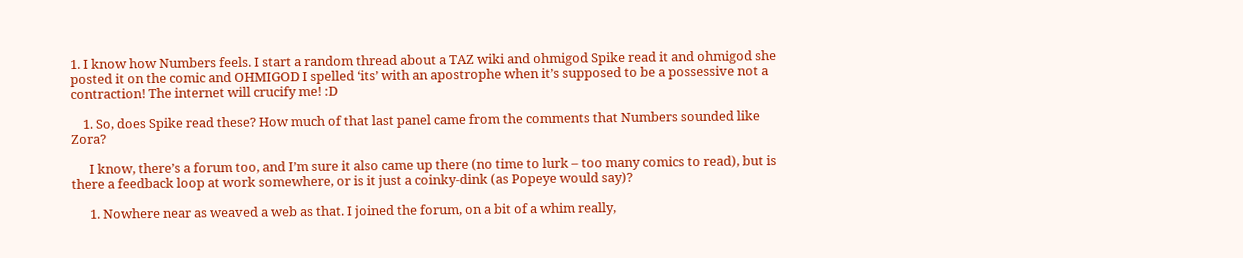1. I know how Numbers feels. I start a random thread about a TAZ wiki and ohmigod Spike read it and ohmigod she posted it on the comic and OHMIGOD I spelled ‘its’ with an apostrophe when it’s supposed to be a possessive not a contraction! The internet will crucify me! :D

    1. So, does Spike read these? How much of that last panel came from the comments that Numbers sounded like Zora?

      I know, there’s a forum too, and I’m sure it also came up there (no time to lurk – too many comics to read), but is there a feedback loop at work somewhere, or is it just a coinky-dink (as Popeye would say)?

      1. Nowhere near as weaved a web as that. I joined the forum, on a bit of a whim really,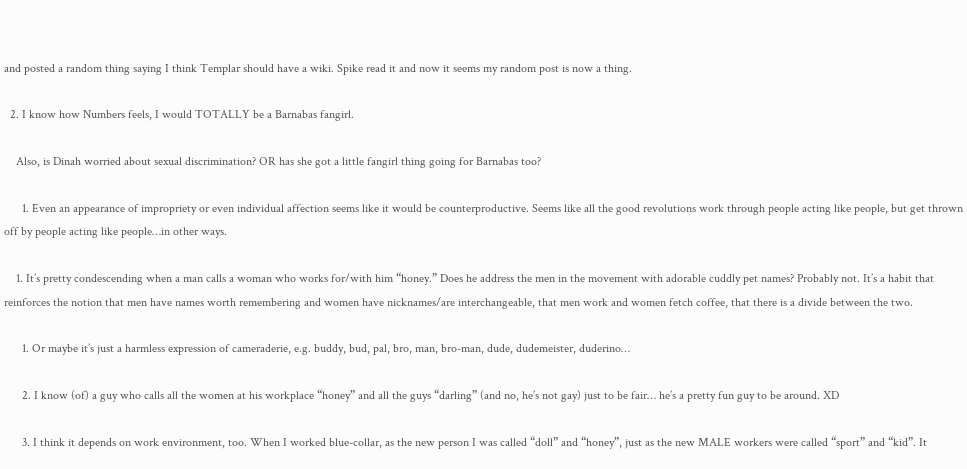and posted a random thing saying I think Templar should have a wiki. Spike read it and now it seems my random post is now a thing.

  2. I know how Numbers feels, I would TOTALLY be a Barnabas fangirl.

    Also, is Dinah worried about sexual discrimination? OR has she got a little fangirl thing going for Barnabas too?

      1. Even an appearance of impropriety or even individual affection seems like it would be counterproductive. Seems like all the good revolutions work through people acting like people, but get thrown off by people acting like people…in other ways.

    1. It’s pretty condescending when a man calls a woman who works for/with him “honey.” Does he address the men in the movement with adorable cuddly pet names? Probably not. It’s a habit that reinforces the notion that men have names worth remembering and women have nicknames/are interchangeable, that men work and women fetch coffee, that there is a divide between the two.

      1. Or maybe it’s just a harmless expression of cameraderie, e.g. buddy, bud, pal, bro, man, bro-man, dude, dudemeister, duderino…

      2. I know (of) a guy who calls all the women at his workplace “honey” and all the guys “darling” (and no, he’s not gay) just to be fair… he’s a pretty fun guy to be around. XD

      3. I think it depends on work environment, too. When I worked blue-collar, as the new person I was called “doll” and “honey”, just as the new MALE workers were called “sport” and “kid”. It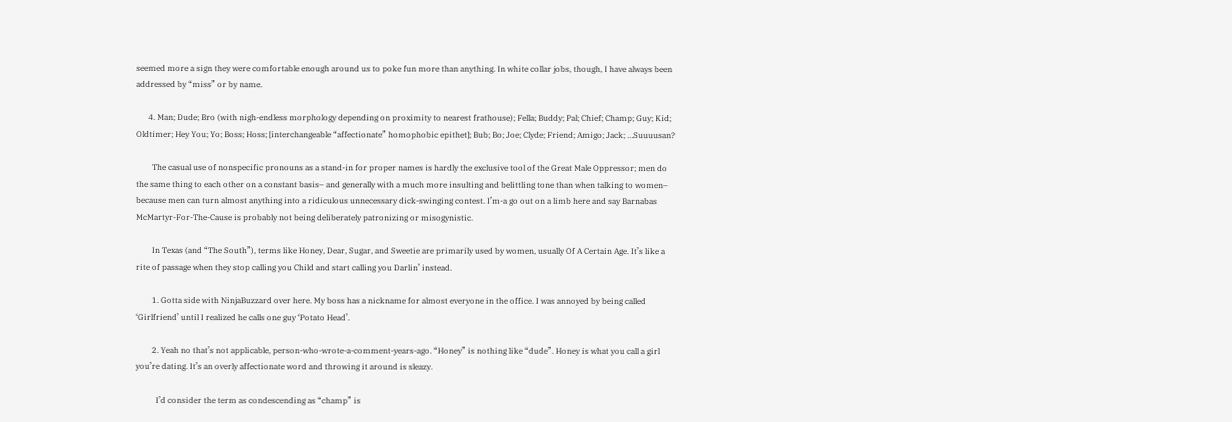seemed more a sign they were comfortable enough around us to poke fun more than anything. In white collar jobs, though, I have always been addressed by “miss” or by name.

      4. Man; Dude; Bro (with nigh-endless morphology depending on proximity to nearest frathouse); Fella; Buddy; Pal; Chief; Champ; Guy; Kid; Oldtimer; Hey You; Yo; Boss; Hoss; [interchangeable “affectionate” homophobic epithet]; Bub; Bo; Joe; Clyde; Friend; Amigo; Jack; …Suuuusan?

        The casual use of nonspecific pronouns as a stand-in for proper names is hardly the exclusive tool of the Great Male Oppressor; men do the same thing to each other on a constant basis– and generally with a much more insulting and belittling tone than when talking to women– because men can turn almost anything into a ridiculous unnecessary dick-swinging contest. I’m-a go out on a limb here and say Barnabas McMartyr-For-The-Cause is probably not being deliberately patronizing or misogynistic.

        In Texas (and “The South”), terms like Honey, Dear, Sugar, and Sweetie are primarily used by women, usually Of A Certain Age. It’s like a rite of passage when they stop calling you Child and start calling you Darlin’ instead.

        1. Gotta side with NinjaBuzzard over here. My boss has a nickname for almost everyone in the office. I was annoyed by being called ‘Girlfriend’ until I realized he calls one guy ‘Potato Head’.

        2. Yeah no that’s not applicable, person-who-wrote-a-comment-years-ago. “Honey” is nothing like “dude”. Honey is what you call a girl you’re dating. It’s an overly affectionate word and throwing it around is sleazy.

          I’d consider the term as condescending as “champ” is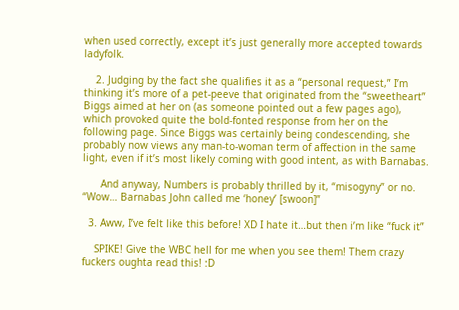when used correctly, except it’s just generally more accepted towards ladyfolk.

    2. Judging by the fact she qualifies it as a “personal request,” I’m thinking it’s more of a pet-peeve that originated from the “sweetheart” Biggs aimed at her on (as someone pointed out a few pages ago), which provoked quite the bold-fonted response from her on the following page. Since Biggs was certainly being condescending, she probably now views any man-to-woman term of affection in the same light, even if it’s most likely coming with good intent, as with Barnabas.

      And anyway, Numbers is probably thrilled by it, “misogyny” or no. “Wow… Barnabas John called me ‘honey’ [swoon]”

  3. Aww, I’ve felt like this before! XD I hate it…but then i’m like “fuck it”

    SPIKE! Give the WBC hell for me when you see them! Them crazy fuckers oughta read this! :D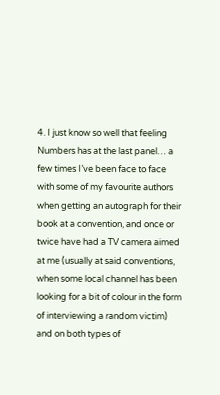4. I just know so well that feeling Numbers has at the last panel… a few times I’ve been face to face with some of my favourite authors when getting an autograph for their book at a convention, and once or twice have had a TV camera aimed at me (usually at said conventions, when some local channel has been looking for a bit of colour in the form of interviewing a random victim) and on both types of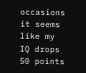occasions it seems like my IQ drops 50 points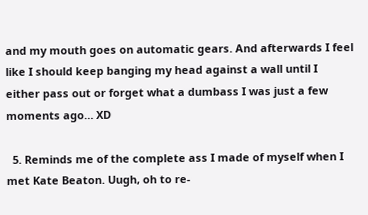and my mouth goes on automatic gears. And afterwards I feel like I should keep banging my head against a wall until I either pass out or forget what a dumbass I was just a few moments ago… XD

  5. Reminds me of the complete ass I made of myself when I met Kate Beaton. Uugh, oh to re-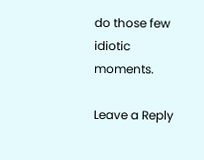do those few idiotic moments.

Leave a Reply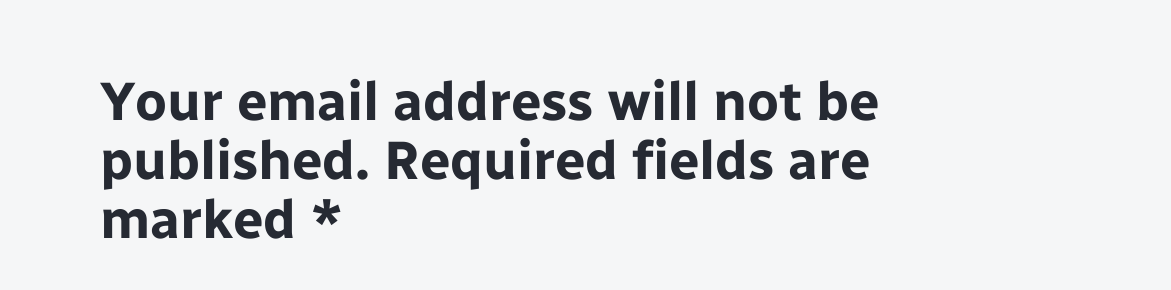Your email address will not be published. Required fields are marked *